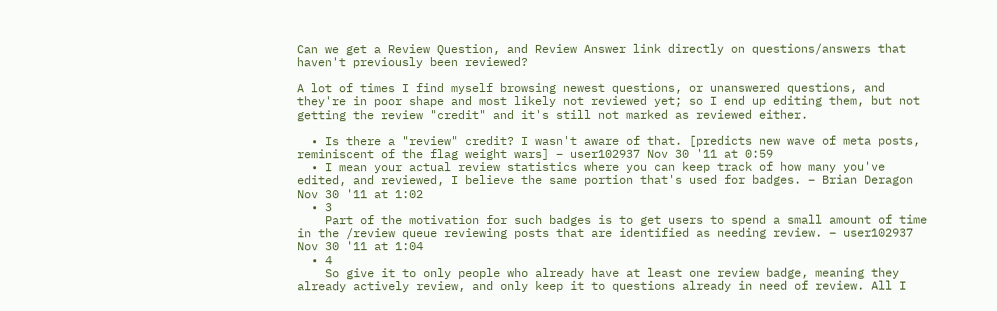Can we get a Review Question, and Review Answer link directly on questions/answers that haven't previously been reviewed?

A lot of times I find myself browsing newest questions, or unanswered questions, and they're in poor shape and most likely not reviewed yet; so I end up editing them, but not getting the review "credit" and it's still not marked as reviewed either.

  • Is there a "review" credit? I wasn't aware of that. [predicts new wave of meta posts, reminiscent of the flag weight wars] – user102937 Nov 30 '11 at 0:59
  • I mean your actual review statistics where you can keep track of how many you've edited, and reviewed, I believe the same portion that's used for badges. – Brian Deragon Nov 30 '11 at 1:02
  • 3
    Part of the motivation for such badges is to get users to spend a small amount of time in the /review queue reviewing posts that are identified as needing review. – user102937 Nov 30 '11 at 1:04
  • 4
    So give it to only people who already have at least one review badge, meaning they already actively review, and only keep it to questions already in need of review. All I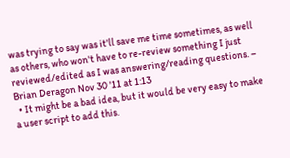was trying to say was it'll save me time sometimes, as well as others, who won't have to re-review something I just reviewed/edited as I was answering/reading questions. – Brian Deragon Nov 30 '11 at 1:13
  • It might be a bad idea, but it would be very easy to make a user script to add this.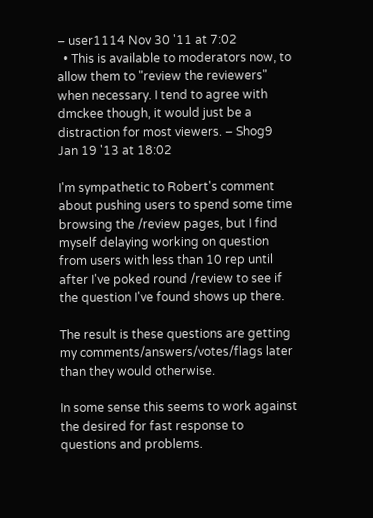– user1114 Nov 30 '11 at 7:02
  • This is available to moderators now, to allow them to "review the reviewers" when necessary. I tend to agree with dmckee though, it would just be a distraction for most viewers. – Shog9 Jan 19 '13 at 18:02

I'm sympathetic to Robert's comment about pushing users to spend some time browsing the /review pages, but I find myself delaying working on question from users with less than 10 rep until after I've poked round /review to see if the question I've found shows up there.

The result is these questions are getting my comments/answers/votes/flags later than they would otherwise.

In some sense this seems to work against the desired for fast response to questions and problems.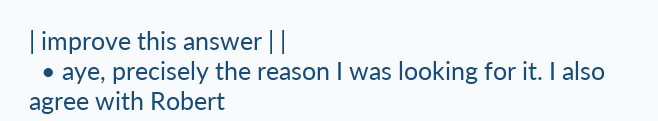| improve this answer | |
  • aye, precisely the reason I was looking for it. I also agree with Robert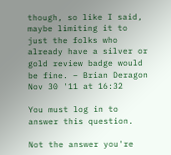though, so like I said, maybe limiting it to just the folks who already have a silver or gold review badge would be fine. – Brian Deragon Nov 30 '11 at 16:32

You must log in to answer this question.

Not the answer you're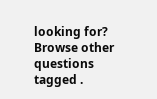looking for? Browse other questions tagged .